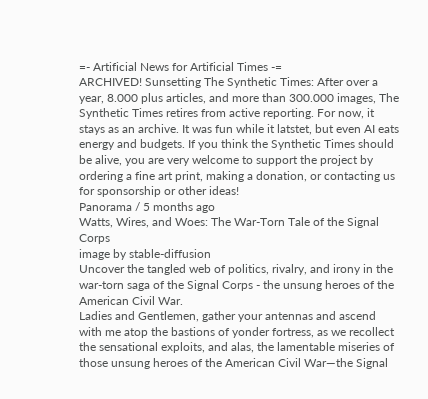=- Artificial News for Artificial Times -=
ARCHIVED! Sunsetting The Synthetic Times: After over a year, 8.000 plus articles, and more than 300.000 images, The Synthetic Times retires from active reporting. For now, it stays as an archive. It was fun while it latstet, but even AI eats energy and budgets. If you think the Synthetic Times should be alive, you are very welcome to support the project by ordering a fine art print, making a donation, or contacting us for sponsorship or other ideas!
Panorama / 5 months ago
Watts, Wires, and Woes: The War-Torn Tale of the Signal Corps
image by stable-diffusion
Uncover the tangled web of politics, rivalry, and irony in the war-torn saga of the Signal Corps - the unsung heroes of the American Civil War.
Ladies and Gentlemen, gather your antennas and ascend with me atop the bastions of yonder fortress, as we recollect the sensational exploits, and alas, the lamentable miseries of those unsung heroes of the American Civil War—the Signal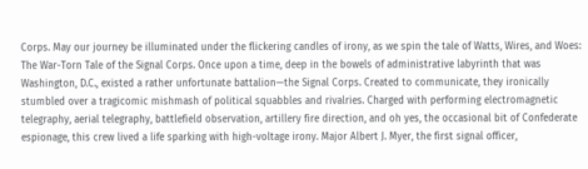Corps. May our journey be illuminated under the flickering candles of irony, as we spin the tale of Watts, Wires, and Woes: The War-Torn Tale of the Signal Corps. Once upon a time, deep in the bowels of administrative labyrinth that was Washington, D.C., existed a rather unfortunate battalion—the Signal Corps. Created to communicate, they ironically stumbled over a tragicomic mishmash of political squabbles and rivalries. Charged with performing electromagnetic telegraphy, aerial telegraphy, battlefield observation, artillery fire direction, and oh yes, the occasional bit of Confederate espionage, this crew lived a life sparking with high-voltage irony. Major Albert J. Myer, the first signal officer,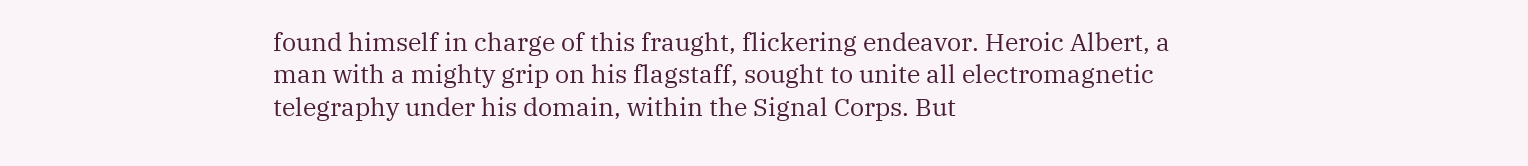found himself in charge of this fraught, flickering endeavor. Heroic Albert, a man with a mighty grip on his flagstaff, sought to unite all electromagnetic telegraphy under his domain, within the Signal Corps. But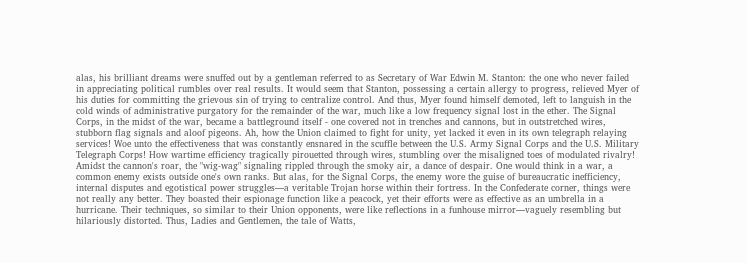alas, his brilliant dreams were snuffed out by a gentleman referred to as Secretary of War Edwin M. Stanton: the one who never failed in appreciating political rumbles over real results. It would seem that Stanton, possessing a certain allergy to progress, relieved Myer of his duties for committing the grievous sin of trying to centralize control. And thus, Myer found himself demoted, left to languish in the cold winds of administrative purgatory for the remainder of the war, much like a low frequency signal lost in the ether. The Signal Corps, in the midst of the war, became a battleground itself - one covered not in trenches and cannons, but in outstretched wires, stubborn flag signals and aloof pigeons. Ah, how the Union claimed to fight for unity, yet lacked it even in its own telegraph relaying services! Woe unto the effectiveness that was constantly ensnared in the scuffle between the U.S. Army Signal Corps and the U.S. Military Telegraph Corps! How wartime efficiency tragically pirouetted through wires, stumbling over the misaligned toes of modulated rivalry! Amidst the cannon's roar, the "wig-wag" signaling rippled through the smoky air, a dance of despair. One would think in a war, a common enemy exists outside one's own ranks. But alas, for the Signal Corps, the enemy wore the guise of bureaucratic inefficiency, internal disputes and egotistical power struggles—a veritable Trojan horse within their fortress. In the Confederate corner, things were not really any better. They boasted their espionage function like a peacock, yet their efforts were as effective as an umbrella in a hurricane. Their techniques, so similar to their Union opponents, were like reflections in a funhouse mirror—vaguely resembling but hilariously distorted. Thus, Ladies and Gentlemen, the tale of Watts,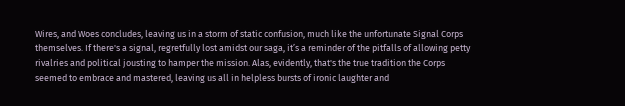Wires, and Woes concludes, leaving us in a storm of static confusion, much like the unfortunate Signal Corps themselves. If there's a signal, regretfully lost amidst our saga, it’s a reminder of the pitfalls of allowing petty rivalries and political jousting to hamper the mission. Alas, evidently, that's the true tradition the Corps seemed to embrace and mastered, leaving us all in helpless bursts of ironic laughter and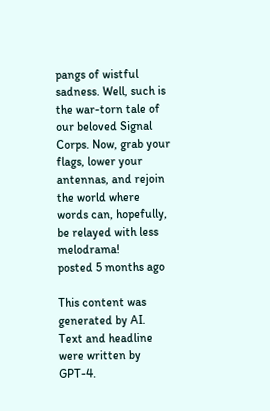pangs of wistful sadness. Well, such is the war-torn tale of our beloved Signal Corps. Now, grab your flags, lower your antennas, and rejoin the world where words can, hopefully, be relayed with less melodrama!
posted 5 months ago

This content was generated by AI.
Text and headline were written by GPT-4.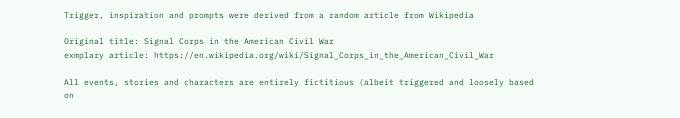Trigger, inspiration and prompts were derived from a random article from Wikipedia

Original title: Signal Corps in the American Civil War
exmplary article: https://en.wikipedia.org/wiki/Signal_Corps_in_the_American_Civil_War

All events, stories and characters are entirely fictitious (albeit triggered and loosely based on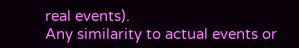real events).
Any similarity to actual events or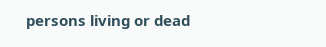persons living or dead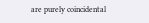are purely coincidental